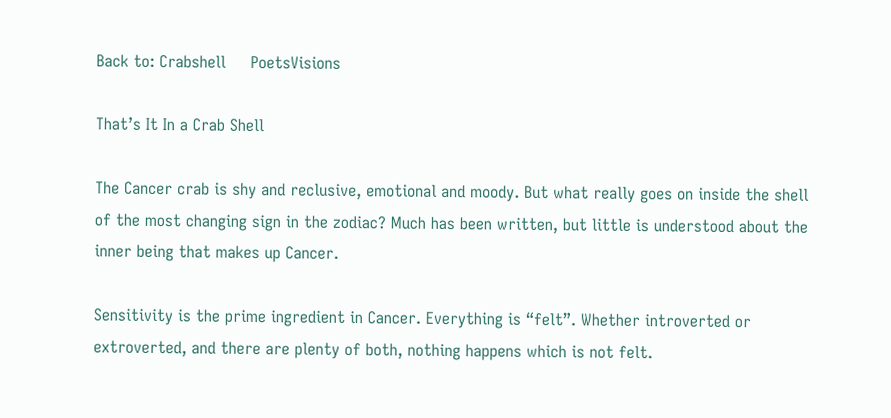Back to: Crabshell     PoetsVisions

That’s It In a Crab Shell

The Cancer crab is shy and reclusive, emotional and moody. But what really goes on inside the shell of the most changing sign in the zodiac? Much has been written, but little is understood about the inner being that makes up Cancer.

Sensitivity is the prime ingredient in Cancer. Everything is “felt”. Whether introverted or extroverted, and there are plenty of both, nothing happens which is not felt.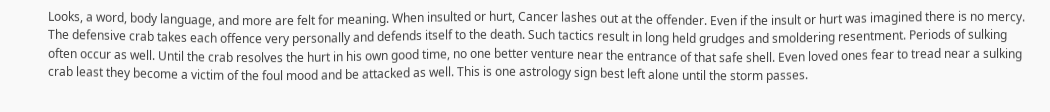Looks, a word, body language, and more are felt for meaning. When insulted or hurt, Cancer lashes out at the offender. Even if the insult or hurt was imagined there is no mercy. The defensive crab takes each offence very personally and defends itself to the death. Such tactics result in long held grudges and smoldering resentment. Periods of sulking often occur as well. Until the crab resolves the hurt in his own good time, no one better venture near the entrance of that safe shell. Even loved ones fear to tread near a sulking crab least they become a victim of the foul mood and be attacked as well. This is one astrology sign best left alone until the storm passes.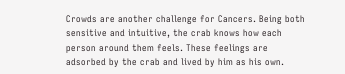Crowds are another challenge for Cancers. Being both sensitive and intuitive, the crab knows how each person around them feels. These feelings are adsorbed by the crab and lived by him as his own.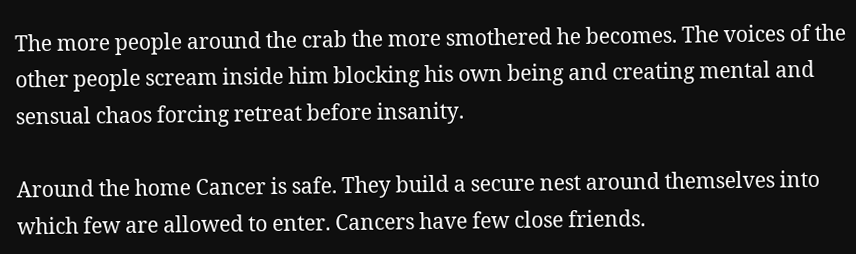The more people around the crab the more smothered he becomes. The voices of the other people scream inside him blocking his own being and creating mental and sensual chaos forcing retreat before insanity.

Around the home Cancer is safe. They build a secure nest around themselves into which few are allowed to enter. Cancers have few close friends.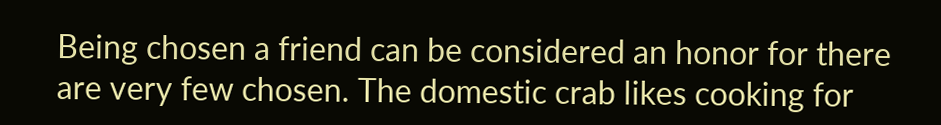Being chosen a friend can be considered an honor for there are very few chosen. The domestic crab likes cooking for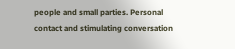people and small parties. Personal contact and stimulating conversation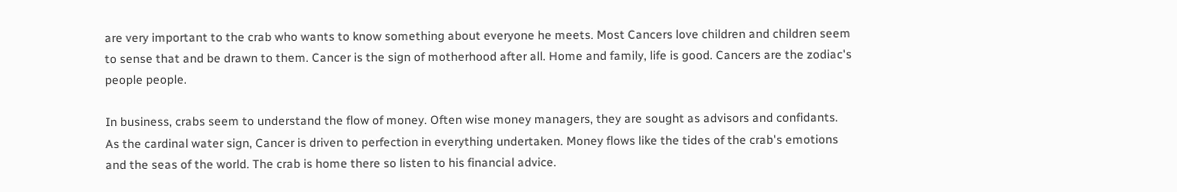are very important to the crab who wants to know something about everyone he meets. Most Cancers love children and children seem to sense that and be drawn to them. Cancer is the sign of motherhood after all. Home and family, life is good. Cancers are the zodiac's people people.

In business, crabs seem to understand the flow of money. Often wise money managers, they are sought as advisors and confidants. As the cardinal water sign, Cancer is driven to perfection in everything undertaken. Money flows like the tides of the crab's emotions and the seas of the world. The crab is home there so listen to his financial advice.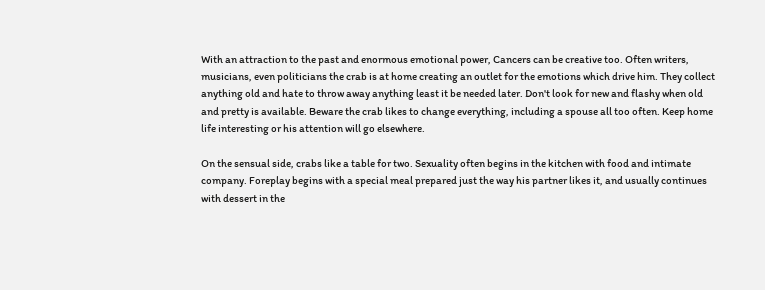With an attraction to the past and enormous emotional power, Cancers can be creative too. Often writers, musicians, even politicians the crab is at home creating an outlet for the emotions which drive him. They collect anything old and hate to throw away anything least it be needed later. Don't look for new and flashy when old and pretty is available. Beware the crab likes to change everything, including a spouse all too often. Keep home life interesting or his attention will go elsewhere.

On the sensual side, crabs like a table for two. Sexuality often begins in the kitchen with food and intimate company. Foreplay begins with a special meal prepared just the way his partner likes it, and usually continues with dessert in the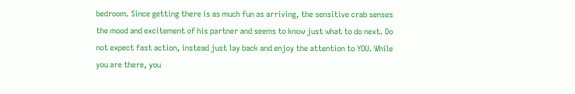bedroom. Since getting there is as much fun as arriving, the sensitive crab senses the mood and excitement of his partner and seems to know just what to do next. Do not expect fast action, instead just lay back and enjoy the attention to YOU. While you are there, you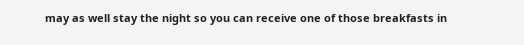may as well stay the night so you can receive one of those breakfasts in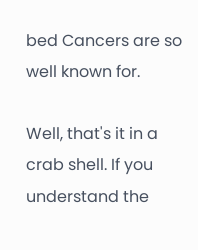bed Cancers are so well known for.

Well, that's it in a crab shell. If you understand the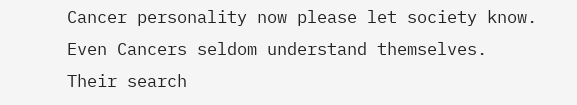Cancer personality now please let society know. Even Cancers seldom understand themselves. Their search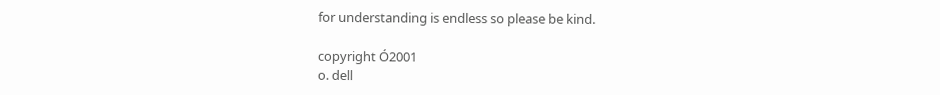for understanding is endless so please be kind.

copyright Ó2001
o. dell